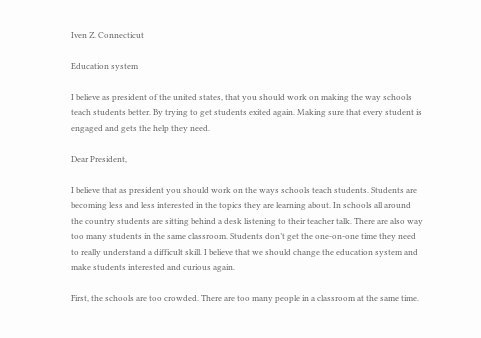Iven Z. Connecticut

Education system

I believe as president of the united states, that you should work on making the way schools teach students better. By trying to get students exited again. Making sure that every student is engaged and gets the help they need.

Dear President,

I believe that as president you should work on the ways schools teach students. Students are becoming less and less interested in the topics they are learning about. In schools all around the country students are sitting behind a desk listening to their teacher talk. There are also way too many students in the same classroom. Students don’t get the one-on-one time they need to really understand a difficult skill. I believe that we should change the education system and make students interested and curious again.

First, the schools are too crowded. There are too many people in a classroom at the same time.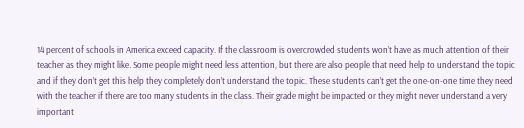14 percent of schools in America exceed capacity. If the classroom is overcrowded students won’t have as much attention of their teacher as they might like. Some people might need less attention, but there are also people that need help to understand the topic and if they don’t get this help they completely don’t understand the topic. These students can’t get the one-on-one time they need with the teacher if there are too many students in the class. Their grade might be impacted or they might never understand a very important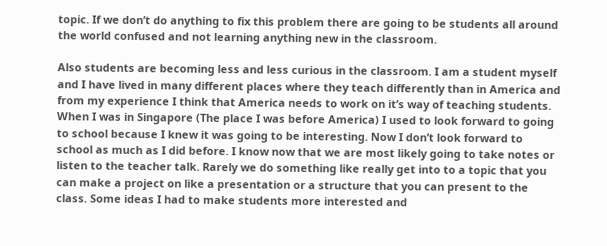topic. If we don’t do anything to fix this problem there are going to be students all around the world confused and not learning anything new in the classroom.

Also students are becoming less and less curious in the classroom. I am a student myself and I have lived in many different places where they teach differently than in America and from my experience I think that America needs to work on it’s way of teaching students. When I was in Singapore (The place I was before America) I used to look forward to going to school because I knew it was going to be interesting. Now I don’t look forward to school as much as I did before. I know now that we are most likely going to take notes or listen to the teacher talk. Rarely we do something like really get into to a topic that you can make a project on like a presentation or a structure that you can present to the class. Some ideas I had to make students more interested and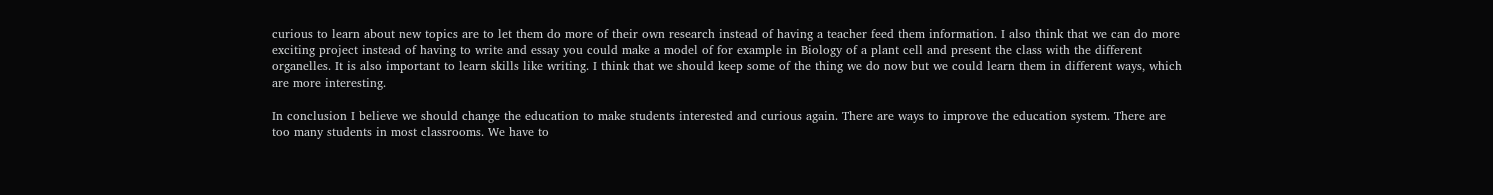curious to learn about new topics are to let them do more of their own research instead of having a teacher feed them information. I also think that we can do more exciting project instead of having to write and essay you could make a model of for example in Biology of a plant cell and present the class with the different organelles. It is also important to learn skills like writing. I think that we should keep some of the thing we do now but we could learn them in different ways, which are more interesting.

In conclusion I believe we should change the education to make students interested and curious again. There are ways to improve the education system. There are too many students in most classrooms. We have to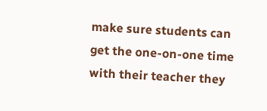make sure students can get the one-on-one time with their teacher they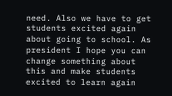need. Also we have to get students excited again about going to school. As president I hope you can change something about this and make students excited to learn again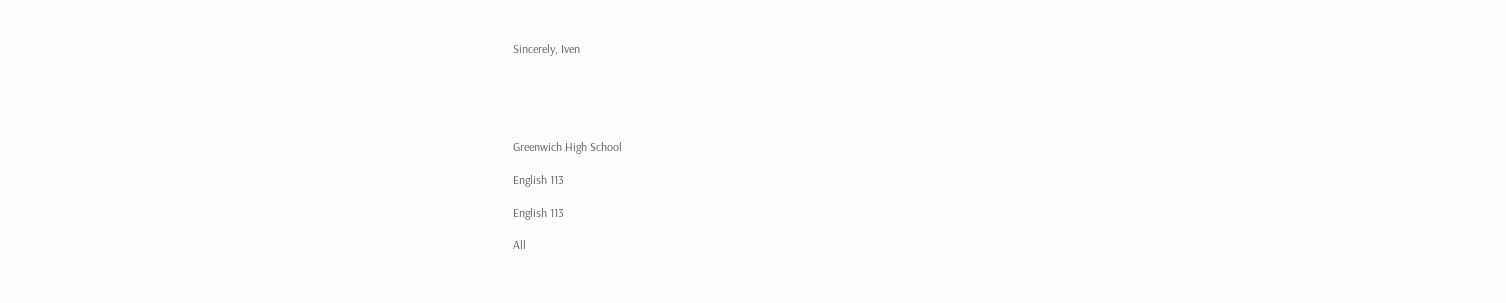Sincerely, Iven





Greenwich High School

English 113

English 113

All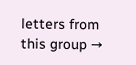letters from this group →